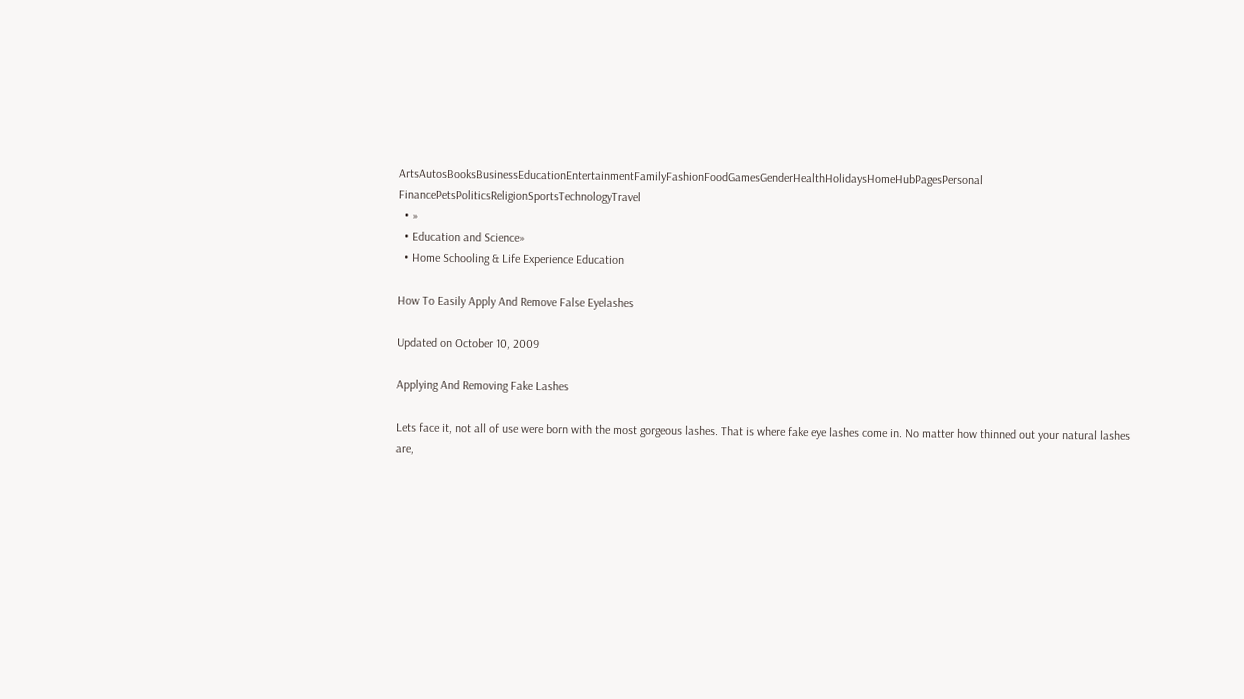ArtsAutosBooksBusinessEducationEntertainmentFamilyFashionFoodGamesGenderHealthHolidaysHomeHubPagesPersonal FinancePetsPoliticsReligionSportsTechnologyTravel
  • »
  • Education and Science»
  • Home Schooling & Life Experience Education

How To Easily Apply And Remove False Eyelashes

Updated on October 10, 2009

Applying And Removing Fake Lashes

Lets face it, not all of use were born with the most gorgeous lashes. That is where fake eye lashes come in. No matter how thinned out your natural lashes are,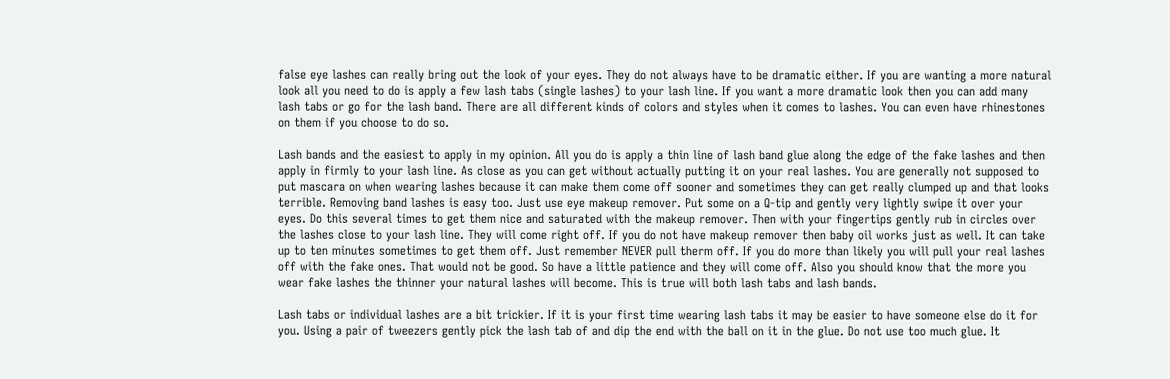false eye lashes can really bring out the look of your eyes. They do not always have to be dramatic either. If you are wanting a more natural look all you need to do is apply a few lash tabs (single lashes) to your lash line. If you want a more dramatic look then you can add many lash tabs or go for the lash band. There are all different kinds of colors and styles when it comes to lashes. You can even have rhinestones on them if you choose to do so.

Lash bands and the easiest to apply in my opinion. All you do is apply a thin line of lash band glue along the edge of the fake lashes and then apply in firmly to your lash line. As close as you can get without actually putting it on your real lashes. You are generally not supposed to put mascara on when wearing lashes because it can make them come off sooner and sometimes they can get really clumped up and that looks terrible. Removing band lashes is easy too. Just use eye makeup remover. Put some on a Q-tip and gently very lightly swipe it over your eyes. Do this several times to get them nice and saturated with the makeup remover. Then with your fingertips gently rub in circles over the lashes close to your lash line. They will come right off. If you do not have makeup remover then baby oil works just as well. It can take up to ten minutes sometimes to get them off. Just remember NEVER pull therm off. If you do more than likely you will pull your real lashes off with the fake ones. That would not be good. So have a little patience and they will come off. Also you should know that the more you wear fake lashes the thinner your natural lashes will become. This is true will both lash tabs and lash bands.

Lash tabs or individual lashes are a bit trickier. If it is your first time wearing lash tabs it may be easier to have someone else do it for you. Using a pair of tweezers gently pick the lash tab of and dip the end with the ball on it in the glue. Do not use too much glue. It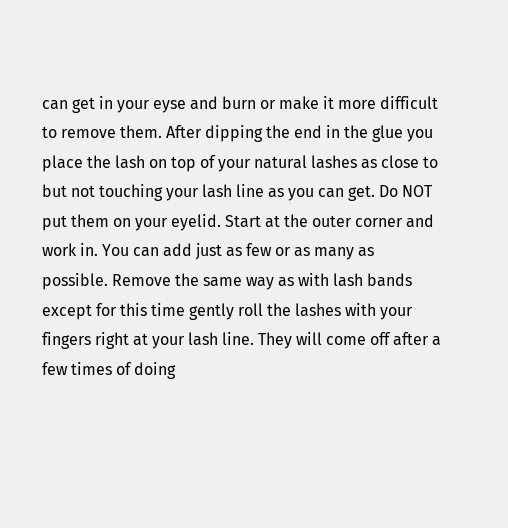can get in your eyse and burn or make it more difficult to remove them. After dipping the end in the glue you place the lash on top of your natural lashes as close to but not touching your lash line as you can get. Do NOT put them on your eyelid. Start at the outer corner and work in. You can add just as few or as many as possible. Remove the same way as with lash bands except for this time gently roll the lashes with your fingers right at your lash line. They will come off after a few times of doing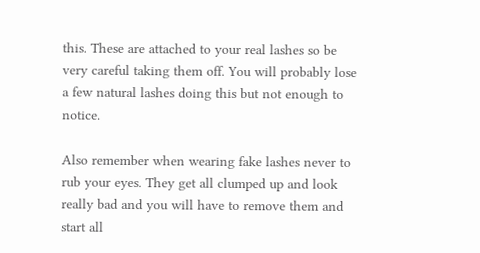this. These are attached to your real lashes so be very careful taking them off. You will probably lose a few natural lashes doing this but not enough to notice.

Also remember when wearing fake lashes never to rub your eyes. They get all clumped up and look really bad and you will have to remove them and start all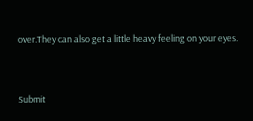over.They can also get a little heavy feeling on your eyes.


Submit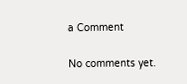a Comment

No comments yet.